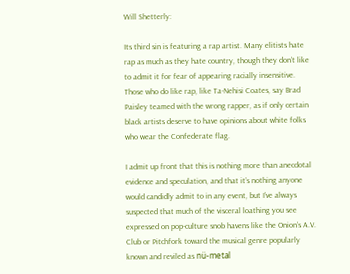Will Shetterly:

Its third sin is featuring a rap artist. Many elitists hate rap as much as they hate country, though they don’t like to admit it for fear of appearing racially insensitive. Those who do like rap, like Ta-Nehisi Coates, say Brad Paisley teamed with the wrong rapper, as if only certain black artists deserve to have opinions about white folks who wear the Confederate flag.

I admit up front that this is nothing more than anecdotal evidence and speculation, and that it’s nothing anyone would candidly admit to in any event, but I’ve always suspected that much of the visceral loathing you see expressed on pop-culture snob havens like the Onion’s A.V. Club or Pitchfork toward the musical genre popularly known and reviled as nü-metal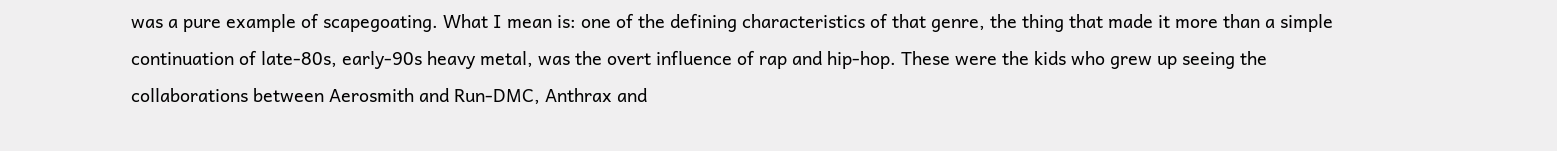was a pure example of scapegoating. What I mean is: one of the defining characteristics of that genre, the thing that made it more than a simple continuation of late-80s, early-90s heavy metal, was the overt influence of rap and hip-hop. These were the kids who grew up seeing the collaborations between Aerosmith and Run-DMC, Anthrax and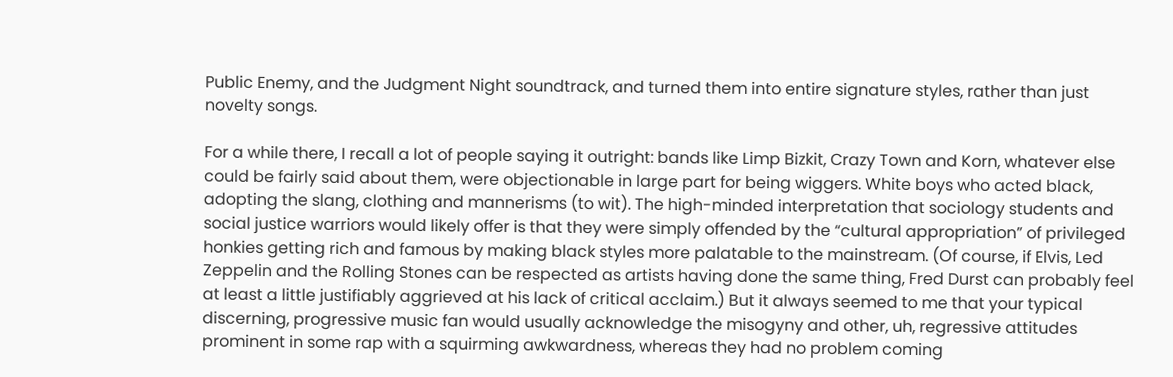Public Enemy, and the Judgment Night soundtrack, and turned them into entire signature styles, rather than just novelty songs.

For a while there, I recall a lot of people saying it outright: bands like Limp Bizkit, Crazy Town and Korn, whatever else could be fairly said about them, were objectionable in large part for being wiggers. White boys who acted black, adopting the slang, clothing and mannerisms (to wit). The high-minded interpretation that sociology students and social justice warriors would likely offer is that they were simply offended by the “cultural appropriation” of privileged honkies getting rich and famous by making black styles more palatable to the mainstream. (Of course, if Elvis, Led Zeppelin and the Rolling Stones can be respected as artists having done the same thing, Fred Durst can probably feel at least a little justifiably aggrieved at his lack of critical acclaim.) But it always seemed to me that your typical discerning, progressive music fan would usually acknowledge the misogyny and other, uh, regressive attitudes prominent in some rap with a squirming awkwardness, whereas they had no problem coming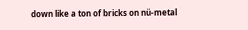down like a ton of bricks on nü-metal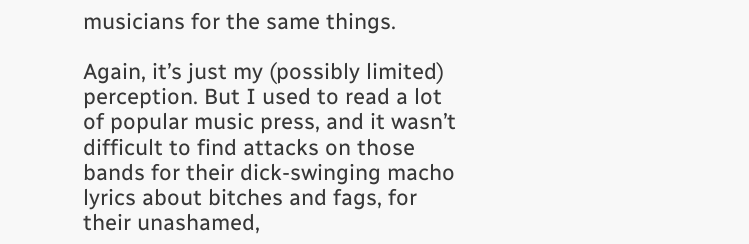musicians for the same things.

Again, it’s just my (possibly limited) perception. But I used to read a lot of popular music press, and it wasn’t difficult to find attacks on those bands for their dick-swinging macho lyrics about bitches and fags, for their unashamed,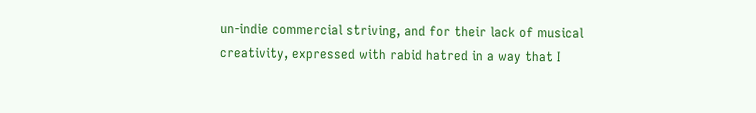un-indie commercial striving, and for their lack of musical creativity, expressed with rabid hatred in a way that I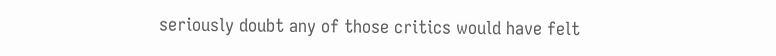seriously doubt any of those critics would have felt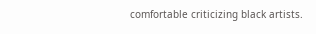comfortable criticizing black artists.